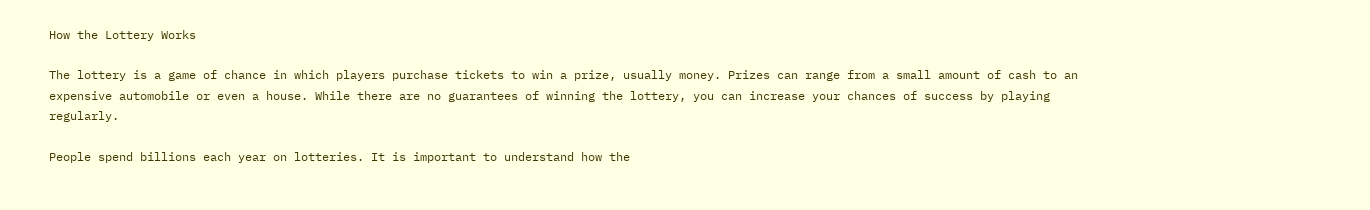How the Lottery Works

The lottery is a game of chance in which players purchase tickets to win a prize, usually money. Prizes can range from a small amount of cash to an expensive automobile or even a house. While there are no guarantees of winning the lottery, you can increase your chances of success by playing regularly.

People spend billions each year on lotteries. It is important to understand how the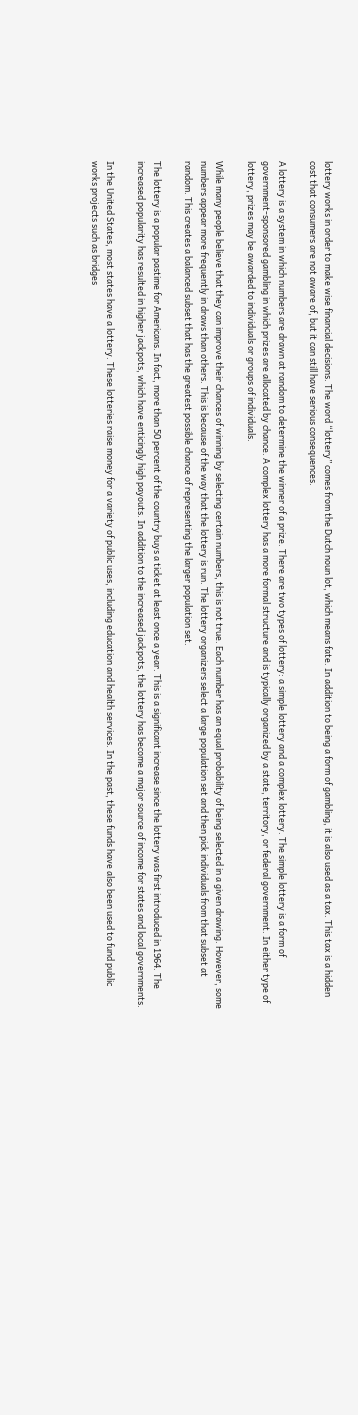lottery works in order to make wise financial decisions. The word “lottery” comes from the Dutch noun lot, which means fate. In addition to being a form of gambling, it is also used as a tax. This tax is a hidden cost that consumers are not aware of, but it can still have serious consequences.

A lottery is a system in which numbers are drawn at random to determine the winner of a prize. There are two types of lottery: a simple lottery and a complex lottery. The simple lottery is a form of government-sponsored gambling in which prizes are allocated by chance. A complex lottery has a more formal structure and is typically organized by a state, territory, or federal government. In either type of lottery, prizes may be awarded to individuals or groups of individuals.

While many people believe that they can improve their chances of winning by selecting certain numbers, this is not true. Each number has an equal probability of being selected in a given drawing. However, some numbers appear more frequently in draws than others. This is because of the way that the lottery is run. The lottery organizers select a large population set and then pick individuals from that subset at random. This creates a balanced subset that has the greatest possible chance of representing the larger population set.

The lottery is a popular pastime for Americans. In fact, more than 50 percent of the country buys a ticket at least once a year. This is a significant increase since the lottery was first introduced in 1964. The increased popularity has resulted in higher jackpots, which have enticingly high payouts. In addition to the increased jackpots, the lottery has become a major source of income for states and local governments.

In the United States, most states have a lottery. These lotteries raise money for a variety of public uses, including education and health services. In the past, these funds have also been used to fund public works projects such as bridges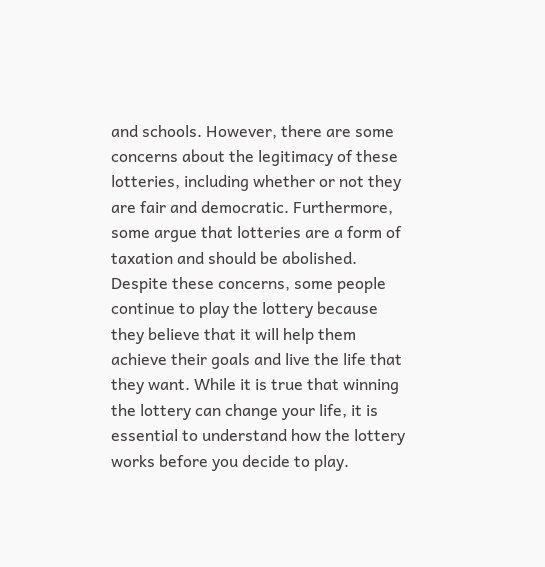and schools. However, there are some concerns about the legitimacy of these lotteries, including whether or not they are fair and democratic. Furthermore, some argue that lotteries are a form of taxation and should be abolished. Despite these concerns, some people continue to play the lottery because they believe that it will help them achieve their goals and live the life that they want. While it is true that winning the lottery can change your life, it is essential to understand how the lottery works before you decide to play.